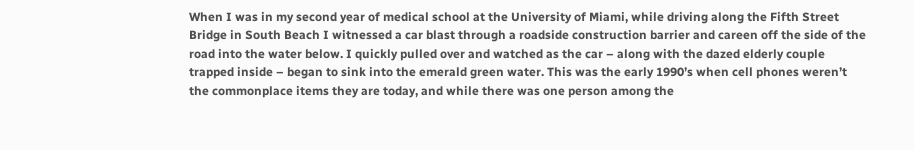When I was in my second year of medical school at the University of Miami, while driving along the Fifth Street Bridge in South Beach I witnessed a car blast through a roadside construction barrier and careen off the side of the road into the water below. I quickly pulled over and watched as the car – along with the dazed elderly couple trapped inside – began to sink into the emerald green water. This was the early 1990’s when cell phones weren’t the commonplace items they are today, and while there was one person among the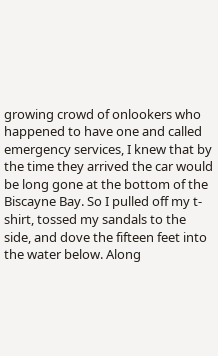growing crowd of onlookers who happened to have one and called emergency services, I knew that by the time they arrived the car would be long gone at the bottom of the Biscayne Bay. So I pulled off my t-shirt, tossed my sandals to the side, and dove the fifteen feet into the water below. Along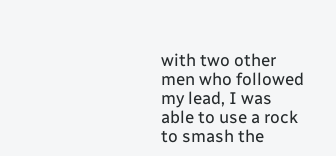with two other men who followed my lead, I was able to use a rock to smash the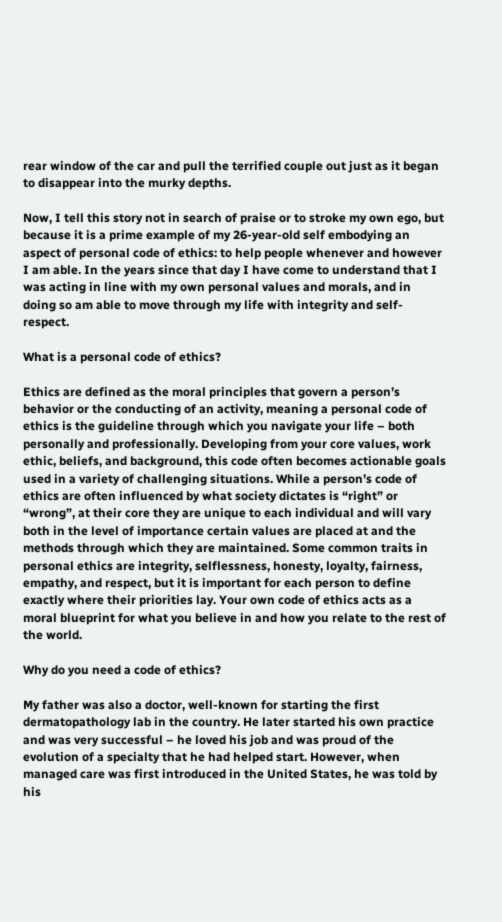rear window of the car and pull the terrified couple out just as it began to disappear into the murky depths.

Now, I tell this story not in search of praise or to stroke my own ego, but because it is a prime example of my 26-year-old self embodying an aspect of personal code of ethics: to help people whenever and however I am able. In the years since that day I have come to understand that I was acting in line with my own personal values and morals, and in doing so am able to move through my life with integrity and self-respect.

What is a personal code of ethics?

Ethics are defined as the moral principles that govern a person’s behavior or the conducting of an activity, meaning a personal code of ethics is the guideline through which you navigate your life – both personally and professionally. Developing from your core values, work ethic, beliefs, and background, this code often becomes actionable goals used in a variety of challenging situations. While a person’s code of ethics are often influenced by what society dictates is “right” or “wrong”, at their core they are unique to each individual and will vary both in the level of importance certain values are placed at and the methods through which they are maintained. Some common traits in personal ethics are integrity, selflessness, honesty, loyalty, fairness, empathy, and respect, but it is important for each person to define exactly where their priorities lay. Your own code of ethics acts as a moral blueprint for what you believe in and how you relate to the rest of the world.

Why do you need a code of ethics?

My father was also a doctor, well-known for starting the first dermatopathology lab in the country. He later started his own practice and was very successful – he loved his job and was proud of the evolution of a specialty that he had helped start. However, when managed care was first introduced in the United States, he was told by his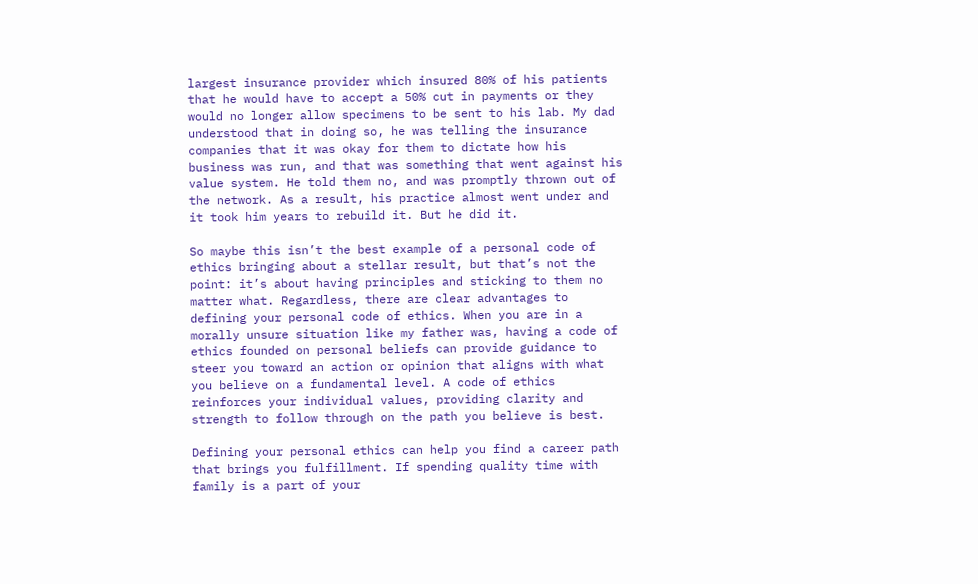largest insurance provider which insured 80% of his patients that he would have to accept a 50% cut in payments or they would no longer allow specimens to be sent to his lab. My dad understood that in doing so, he was telling the insurance companies that it was okay for them to dictate how his business was run, and that was something that went against his value system. He told them no, and was promptly thrown out of the network. As a result, his practice almost went under and it took him years to rebuild it. But he did it.

So maybe this isn’t the best example of a personal code of ethics bringing about a stellar result, but that’s not the point: it’s about having principles and sticking to them no matter what. Regardless, there are clear advantages to defining your personal code of ethics. When you are in a morally unsure situation like my father was, having a code of ethics founded on personal beliefs can provide guidance to steer you toward an action or opinion that aligns with what you believe on a fundamental level. A code of ethics reinforces your individual values, providing clarity and strength to follow through on the path you believe is best.

Defining your personal ethics can help you find a career path that brings you fulfillment. If spending quality time with family is a part of your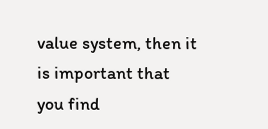value system, then it is important that you find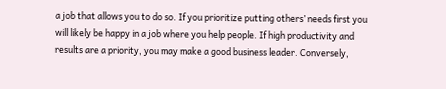a job that allows you to do so. If you prioritize putting others’ needs first you will likely be happy in a job where you help people. If high productivity and results are a priority, you may make a good business leader. Conversely,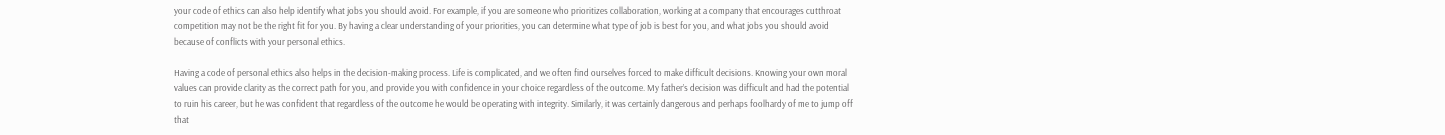your code of ethics can also help identify what jobs you should avoid. For example, if you are someone who prioritizes collaboration, working at a company that encourages cutthroat competition may not be the right fit for you. By having a clear understanding of your priorities, you can determine what type of job is best for you, and what jobs you should avoid because of conflicts with your personal ethics.

Having a code of personal ethics also helps in the decision-making process. Life is complicated, and we often find ourselves forced to make difficult decisions. Knowing your own moral values can provide clarity as the correct path for you, and provide you with confidence in your choice regardless of the outcome. My father’s decision was difficult and had the potential to ruin his career, but he was confident that regardless of the outcome he would be operating with integrity. Similarly, it was certainly dangerous and perhaps foolhardy of me to jump off that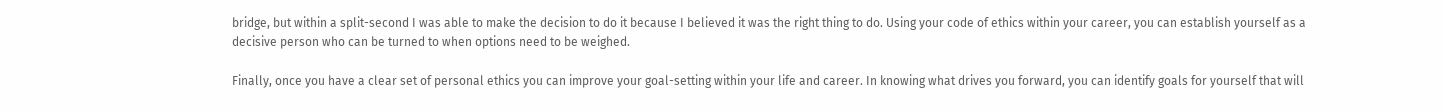bridge, but within a split-second I was able to make the decision to do it because I believed it was the right thing to do. Using your code of ethics within your career, you can establish yourself as a decisive person who can be turned to when options need to be weighed.

Finally, once you have a clear set of personal ethics you can improve your goal-setting within your life and career. In knowing what drives you forward, you can identify goals for yourself that will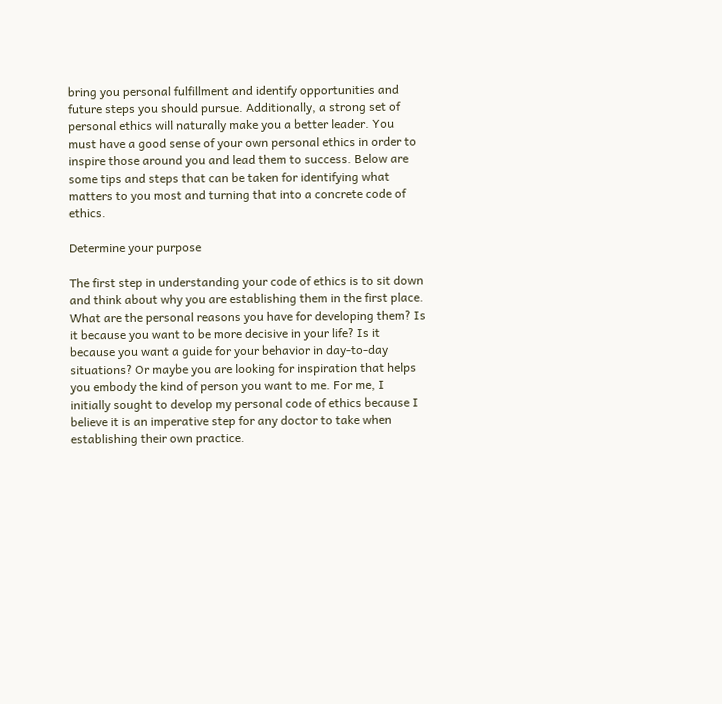bring you personal fulfillment and identify opportunities and future steps you should pursue. Additionally, a strong set of personal ethics will naturally make you a better leader. You must have a good sense of your own personal ethics in order to inspire those around you and lead them to success. Below are some tips and steps that can be taken for identifying what matters to you most and turning that into a concrete code of ethics.

Determine your purpose

The first step in understanding your code of ethics is to sit down and think about why you are establishing them in the first place. What are the personal reasons you have for developing them? Is it because you want to be more decisive in your life? Is it because you want a guide for your behavior in day-to-day situations? Or maybe you are looking for inspiration that helps you embody the kind of person you want to me. For me, I initially sought to develop my personal code of ethics because I believe it is an imperative step for any doctor to take when establishing their own practice.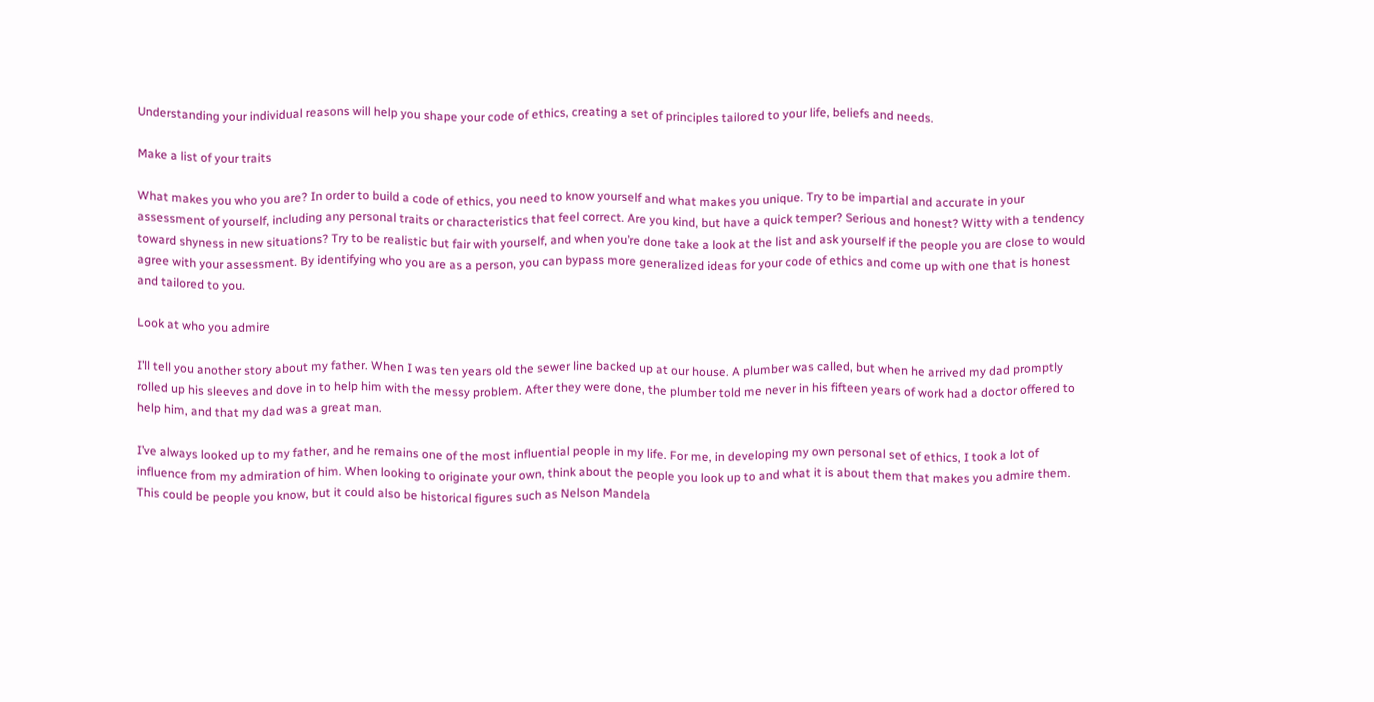Understanding your individual reasons will help you shape your code of ethics, creating a set of principles tailored to your life, beliefs and needs.

Make a list of your traits

What makes you who you are? In order to build a code of ethics, you need to know yourself and what makes you unique. Try to be impartial and accurate in your assessment of yourself, including any personal traits or characteristics that feel correct. Are you kind, but have a quick temper? Serious and honest? Witty with a tendency toward shyness in new situations? Try to be realistic but fair with yourself, and when you’re done take a look at the list and ask yourself if the people you are close to would agree with your assessment. By identifying who you are as a person, you can bypass more generalized ideas for your code of ethics and come up with one that is honest and tailored to you.

Look at who you admire

I’ll tell you another story about my father. When I was ten years old the sewer line backed up at our house. A plumber was called, but when he arrived my dad promptly rolled up his sleeves and dove in to help him with the messy problem. After they were done, the plumber told me never in his fifteen years of work had a doctor offered to help him, and that my dad was a great man.

I’ve always looked up to my father, and he remains one of the most influential people in my life. For me, in developing my own personal set of ethics, I took a lot of influence from my admiration of him. When looking to originate your own, think about the people you look up to and what it is about them that makes you admire them. This could be people you know, but it could also be historical figures such as Nelson Mandela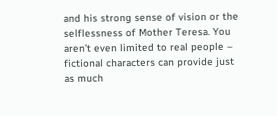and his strong sense of vision or the selflessness of Mother Teresa. You aren’t even limited to real people – fictional characters can provide just as much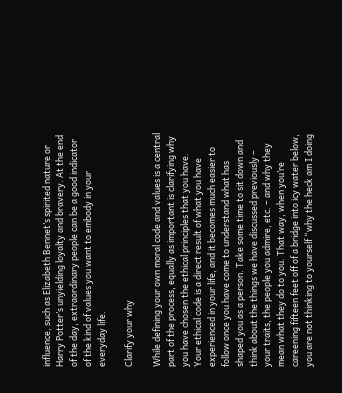influence, such as Elizabeth Bennet’s spirited nature or Harry Potter’s unyielding loyalty and bravery. At the end of the day, extraordinary people can be a good indicator of the kind of values you want to embody in your everyday life.

Clarify your why

While defining your own moral code and values is a central part of the process, equally as important is clarifying why you have chosen the ethical principles that you have. Your ethical code is a direct result of what you have experienced in your life, and it becomes much easier to follow once you have come to understand what has shaped you as a person. Take some time to sit down and think about the things we have discussed previously – your traits, the people you admire, etc. – and why they mean what they do to you. That way, when you’re careening fifteen feet off of a bridge into icy water below, you are not thinking to yourself “why the heck am I doing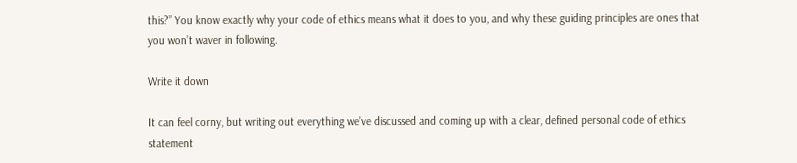this?” You know exactly why your code of ethics means what it does to you, and why these guiding principles are ones that you won’t waver in following.

Write it down

It can feel corny, but writing out everything we’ve discussed and coming up with a clear, defined personal code of ethics statement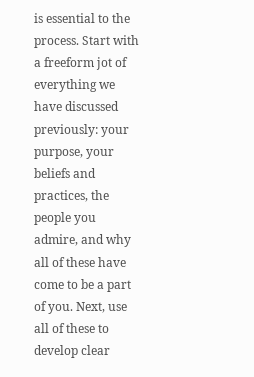is essential to the process. Start with a freeform jot of everything we have discussed previously: your purpose, your beliefs and practices, the people you admire, and why all of these have come to be a part of you. Next, use all of these to develop clear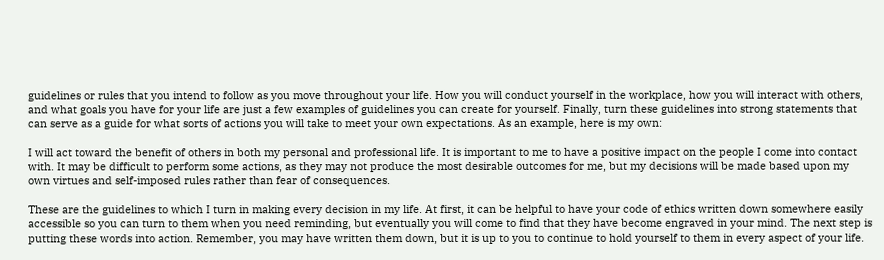guidelines or rules that you intend to follow as you move throughout your life. How you will conduct yourself in the workplace, how you will interact with others, and what goals you have for your life are just a few examples of guidelines you can create for yourself. Finally, turn these guidelines into strong statements that can serve as a guide for what sorts of actions you will take to meet your own expectations. As an example, here is my own:

I will act toward the benefit of others in both my personal and professional life. It is important to me to have a positive impact on the people I come into contact with. It may be difficult to perform some actions, as they may not produce the most desirable outcomes for me, but my decisions will be made based upon my own virtues and self-imposed rules rather than fear of consequences.

These are the guidelines to which I turn in making every decision in my life. At first, it can be helpful to have your code of ethics written down somewhere easily accessible so you can turn to them when you need reminding, but eventually you will come to find that they have become engraved in your mind. The next step is putting these words into action. Remember, you may have written them down, but it is up to you to continue to hold yourself to them in every aspect of your life.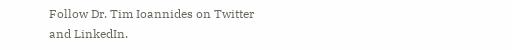Follow Dr. Tim Ioannides on Twitter and LinkedIn.